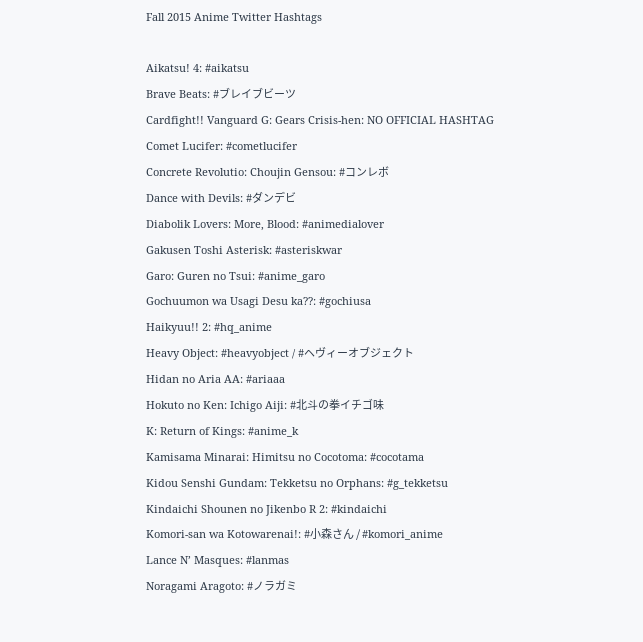Fall 2015 Anime Twitter Hashtags

Aikatsu! 4: #aikatsu
Brave Beats: #ブレイブビーツ
Cardfight!! Vanguard G: Gears Crisis-hen: NO OFFICIAL HASHTAG
Comet Lucifer: #cometlucifer
Concrete Revolutio: Choujin Gensou: #コンレボ
Dance with Devils: #ダンデビ
Diabolik Lovers: More, Blood: #animedialover
Gakusen Toshi Asterisk: #asteriskwar
Garo: Guren no Tsui: #anime_garo
Gochuumon wa Usagi Desu ka??: #gochiusa
Haikyuu!! 2: #hq_anime
Heavy Object: #heavyobject / #ヘヴィーオブジェクト
Hidan no Aria AA: #ariaaa
Hokuto no Ken: Ichigo Aiji: #北斗の拳イチゴ味
K: Return of Kings: #anime_k
Kamisama Minarai: Himitsu no Cocotoma: #cocotama
Kidou Senshi Gundam: Tekketsu no Orphans: #g_tekketsu
Kindaichi Shounen no Jikenbo R 2: #kindaichi
Komori-san wa Kotowarenai!: #小森さん / #komori_anime
Lance N’ Masques: #lanmas
Noragami Aragoto: #ノラガミ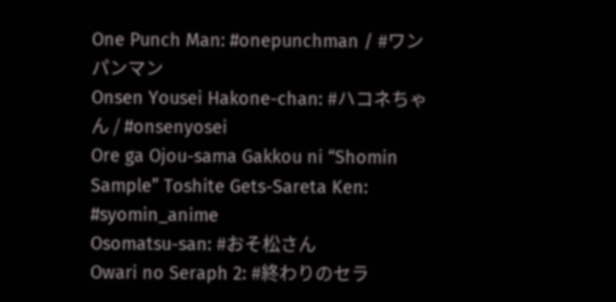One Punch Man: #onepunchman / #ワンパンマン
Onsen Yousei Hakone-chan: #ハコネちゃん / #onsenyosei
Ore ga Ojou-sama Gakkou ni “Shomin Sample” Toshite Gets-Sareta Ken: #syomin_anime
Osomatsu-san: #おそ松さん
Owari no Seraph 2: #終わりのセラ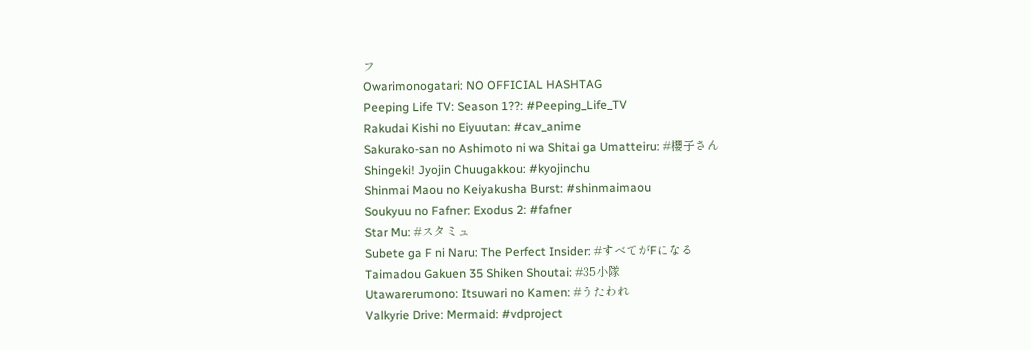フ
Owarimonogatari: NO OFFICIAL HASHTAG
Peeping Life TV: Season 1??: #Peeping_Life_TV
Rakudai Kishi no Eiyuutan: #cav_anime
Sakurako-san no Ashimoto ni wa Shitai ga Umatteiru: #櫻子さん
Shingeki! Jyojin Chuugakkou: #kyojinchu
Shinmai Maou no Keiyakusha Burst: #shinmaimaou
Soukyuu no Fafner: Exodus 2: #fafner
Star Mu: #スタミュ
Subete ga F ni Naru: The Perfect Insider: #すべてがFになる
Taimadou Gakuen 35 Shiken Shoutai: #35小隊
Utawarerumono: Itsuwari no Kamen: #うたわれ
Valkyrie Drive: Mermaid: #vdproject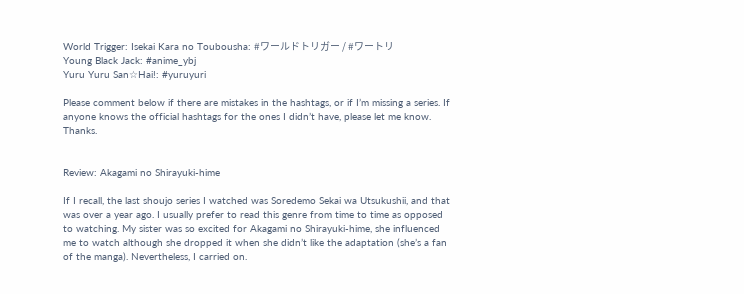World Trigger: Isekai Kara no Toubousha: #ワールドトリガー / #ワートリ
Young Black Jack: #anime_ybj
Yuru Yuru San☆Hai!: #yuruyuri

Please comment below if there are mistakes in the hashtags, or if I’m missing a series. If anyone knows the official hashtags for the ones I didn’t have, please let me know. Thanks.


Review: Akagami no Shirayuki-hime

If I recall, the last shoujo series I watched was Soredemo Sekai wa Utsukushii, and that was over a year ago. I usually prefer to read this genre from time to time as opposed to watching. My sister was so excited for Akagami no Shirayuki-hime, she influenced me to watch although she dropped it when she didn’t like the adaptation (she’s a fan of the manga). Nevertheless, I carried on.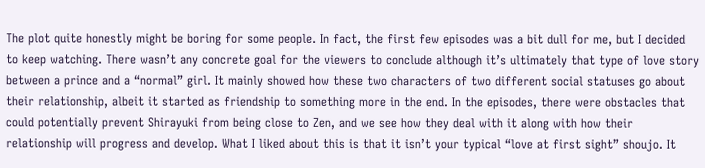The plot quite honestly might be boring for some people. In fact, the first few episodes was a bit dull for me, but I decided to keep watching. There wasn’t any concrete goal for the viewers to conclude although it’s ultimately that type of love story between a prince and a “normal” girl. It mainly showed how these two characters of two different social statuses go about their relationship, albeit it started as friendship to something more in the end. In the episodes, there were obstacles that could potentially prevent Shirayuki from being close to Zen, and we see how they deal with it along with how their relationship will progress and develop. What I liked about this is that it isn’t your typical “love at first sight” shoujo. It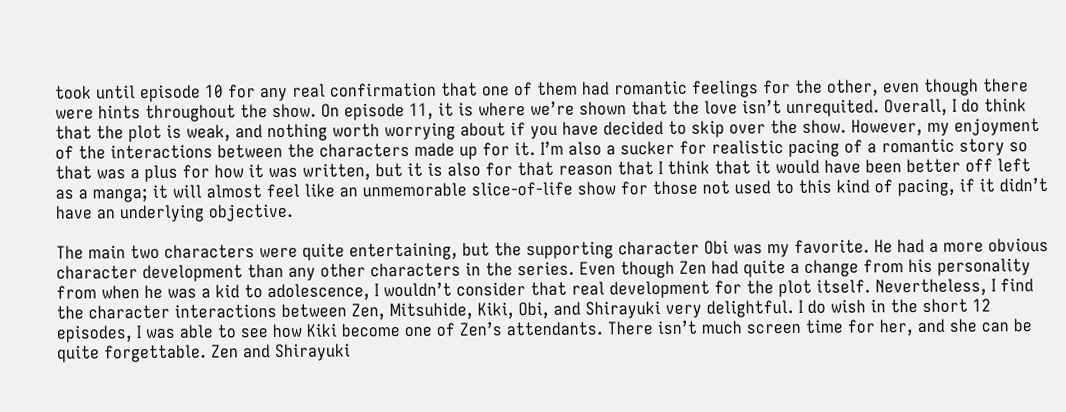took until episode 10 for any real confirmation that one of them had romantic feelings for the other, even though there were hints throughout the show. On episode 11, it is where we’re shown that the love isn’t unrequited. Overall, I do think that the plot is weak, and nothing worth worrying about if you have decided to skip over the show. However, my enjoyment of the interactions between the characters made up for it. I’m also a sucker for realistic pacing of a romantic story so that was a plus for how it was written, but it is also for that reason that I think that it would have been better off left as a manga; it will almost feel like an unmemorable slice-of-life show for those not used to this kind of pacing, if it didn’t have an underlying objective.

The main two characters were quite entertaining, but the supporting character Obi was my favorite. He had a more obvious character development than any other characters in the series. Even though Zen had quite a change from his personality from when he was a kid to adolescence, I wouldn’t consider that real development for the plot itself. Nevertheless, I find the character interactions between Zen, Mitsuhide, Kiki, Obi, and Shirayuki very delightful. I do wish in the short 12 episodes, I was able to see how Kiki become one of Zen’s attendants. There isn’t much screen time for her, and she can be quite forgettable. Zen and Shirayuki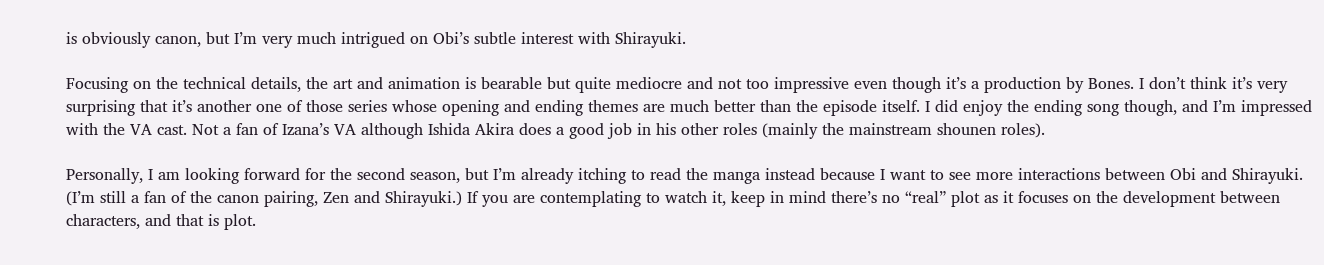is obviously canon, but I’m very much intrigued on Obi’s subtle interest with Shirayuki.

Focusing on the technical details, the art and animation is bearable but quite mediocre and not too impressive even though it’s a production by Bones. I don’t think it’s very surprising that it’s another one of those series whose opening and ending themes are much better than the episode itself. I did enjoy the ending song though, and I’m impressed with the VA cast. Not a fan of Izana’s VA although Ishida Akira does a good job in his other roles (mainly the mainstream shounen roles).

Personally, I am looking forward for the second season, but I’m already itching to read the manga instead because I want to see more interactions between Obi and Shirayuki. (I’m still a fan of the canon pairing, Zen and Shirayuki.) If you are contemplating to watch it, keep in mind there’s no “real” plot as it focuses on the development between characters, and that is plot.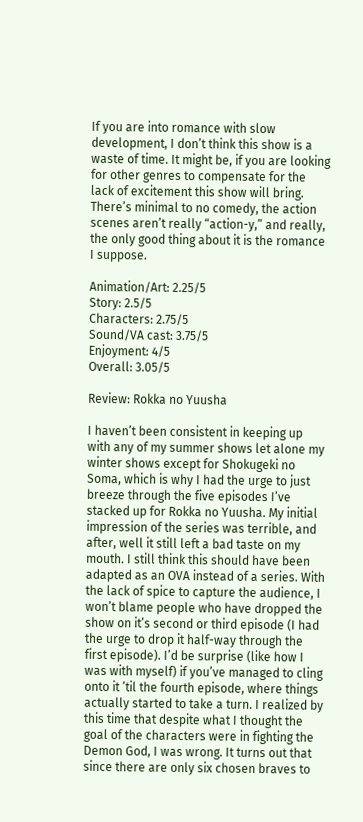If you are into romance with slow development, I don’t think this show is a waste of time. It might be, if you are looking for other genres to compensate for the lack of excitement this show will bring. There’s minimal to no comedy, the action scenes aren’t really “action-y,” and really, the only good thing about it is the romance I suppose.

Animation/Art: 2.25/5
Story: 2.5/5
Characters: 2.75/5
Sound/VA cast: 3.75/5
Enjoyment: 4/5
Overall: 3.05/5

Review: Rokka no Yuusha

I haven’t been consistent in keeping up with any of my summer shows let alone my winter shows except for Shokugeki no Soma, which is why I had the urge to just breeze through the five episodes I’ve stacked up for Rokka no Yuusha. My initial impression of the series was terrible, and after, well it still left a bad taste on my mouth. I still think this should have been adapted as an OVA instead of a series. With the lack of spice to capture the audience, I won’t blame people who have dropped the show on it’s second or third episode (I had the urge to drop it half-way through the first episode). I’d be surprise (like how I was with myself) if you’ve managed to cling onto it ’til the fourth episode, where things actually started to take a turn. I realized by this time that despite what I thought the goal of the characters were in fighting the Demon God, I was wrong. It turns out that since there are only six chosen braves to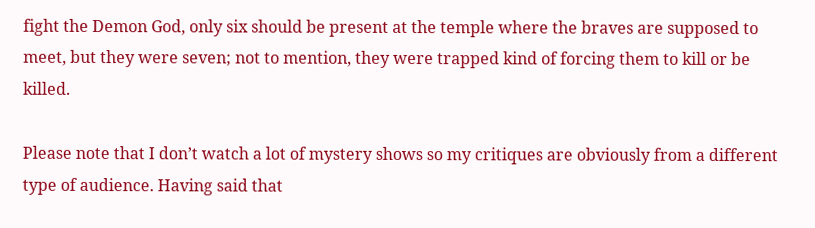fight the Demon God, only six should be present at the temple where the braves are supposed to meet, but they were seven; not to mention, they were trapped kind of forcing them to kill or be killed.

Please note that I don’t watch a lot of mystery shows so my critiques are obviously from a different type of audience. Having said that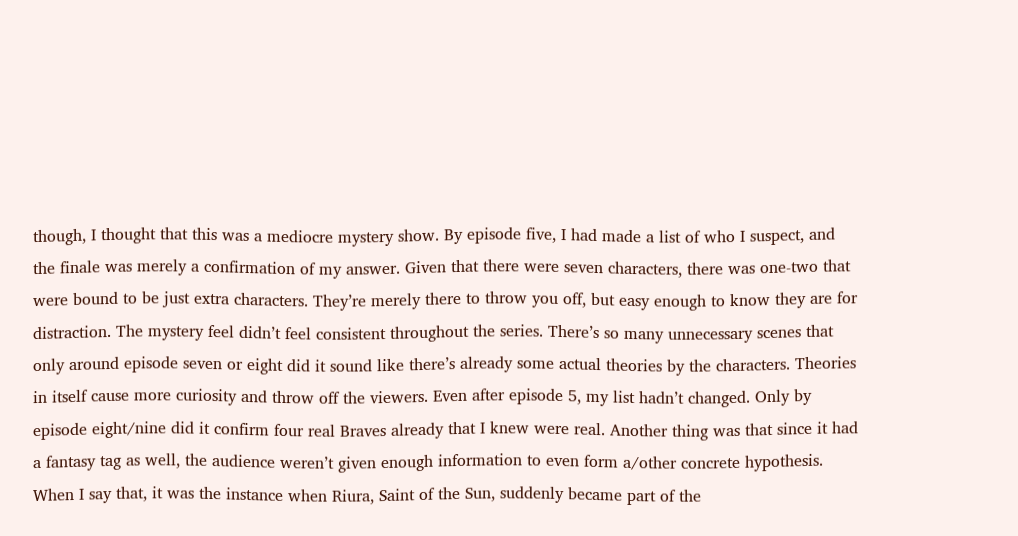though, I thought that this was a mediocre mystery show. By episode five, I had made a list of who I suspect, and the finale was merely a confirmation of my answer. Given that there were seven characters, there was one-two that were bound to be just extra characters. They’re merely there to throw you off, but easy enough to know they are for distraction. The mystery feel didn’t feel consistent throughout the series. There’s so many unnecessary scenes that only around episode seven or eight did it sound like there’s already some actual theories by the characters. Theories in itself cause more curiosity and throw off the viewers. Even after episode 5, my list hadn’t changed. Only by episode eight/nine did it confirm four real Braves already that I knew were real. Another thing was that since it had a fantasy tag as well, the audience weren’t given enough information to even form a/other concrete hypothesis. When I say that, it was the instance when Riura, Saint of the Sun, suddenly became part of the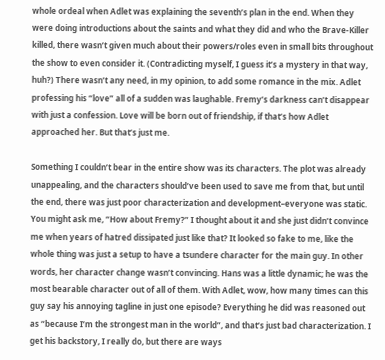whole ordeal when Adlet was explaining the seventh’s plan in the end. When they were doing introductions about the saints and what they did and who the Brave-Killer killed, there wasn’t given much about their powers/roles even in small bits throughout the show to even consider it. (Contradicting myself, I guess it’s a mystery in that way, huh?) There wasn’t any need, in my opinion, to add some romance in the mix. Adlet professing his “love” all of a sudden was laughable. Fremy’s darkness can’t disappear with just a confession. Love will be born out of friendship, if that’s how Adlet approached her. But that’s just me.

Something I couldn’t bear in the entire show was its characters. The plot was already unappealing, and the characters should’ve been used to save me from that, but until the end, there was just poor characterization and development–everyone was static. You might ask me, “How about Fremy?” I thought about it and she just didn’t convince me when years of hatred dissipated just like that? It looked so fake to me, like the whole thing was just a setup to have a tsundere character for the main guy. In other words, her character change wasn’t convincing. Hans was a little dynamic; he was the most bearable character out of all of them. With Adlet, wow, how many times can this guy say his annoying tagline in just one episode? Everything he did was reasoned out as “because I’m the strongest man in the world”, and that’s just bad characterization. I get his backstory, I really do, but there are ways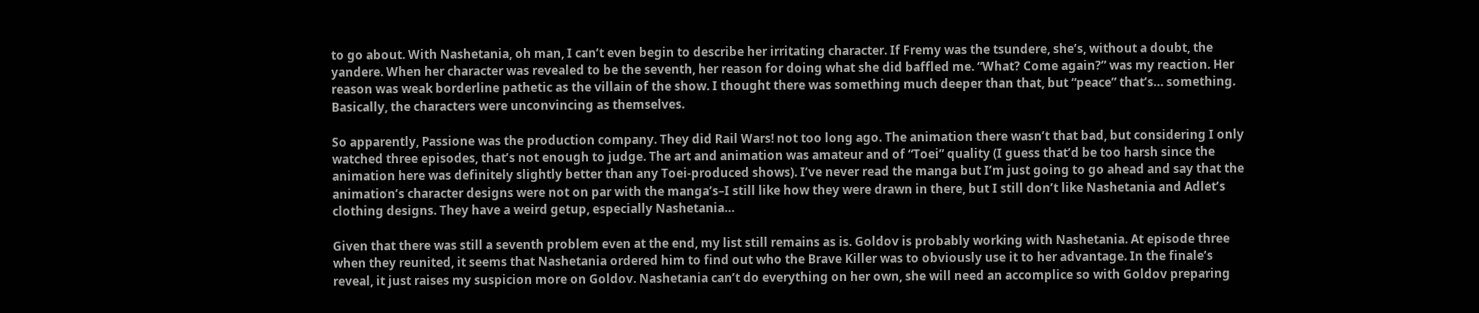to go about. With Nashetania, oh man, I can’t even begin to describe her irritating character. If Fremy was the tsundere, she’s, without a doubt, the yandere. When her character was revealed to be the seventh, her reason for doing what she did baffled me. “What? Come again?” was my reaction. Her reason was weak borderline pathetic as the villain of the show. I thought there was something much deeper than that, but “peace” that’s… something. Basically, the characters were unconvincing as themselves.

So apparently, Passione was the production company. They did Rail Wars! not too long ago. The animation there wasn’t that bad, but considering I only watched three episodes, that’s not enough to judge. The art and animation was amateur and of “Toei” quality (I guess that’d be too harsh since the animation here was definitely slightly better than any Toei-produced shows). I’ve never read the manga but I’m just going to go ahead and say that the animation’s character designs were not on par with the manga’s–I still like how they were drawn in there, but I still don’t like Nashetania and Adlet’s clothing designs. They have a weird getup, especially Nashetania…

Given that there was still a seventh problem even at the end, my list still remains as is. Goldov is probably working with Nashetania. At episode three when they reunited, it seems that Nashetania ordered him to find out who the Brave Killer was to obviously use it to her advantage. In the finale’s reveal, it just raises my suspicion more on Goldov. Nashetania can’t do everything on her own, she will need an accomplice so with Goldov preparing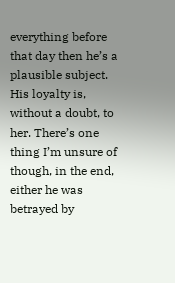everything before that day then he’s a plausible subject. His loyalty is, without a doubt, to her. There’s one thing I’m unsure of though, in the end, either he was betrayed by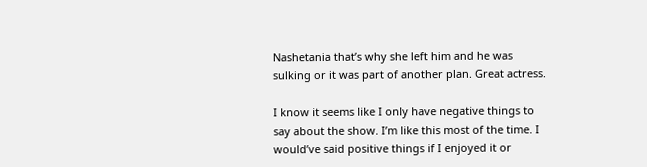Nashetania that’s why she left him and he was sulking or it was part of another plan. Great actress.

I know it seems like I only have negative things to say about the show. I’m like this most of the time. I would’ve said positive things if I enjoyed it or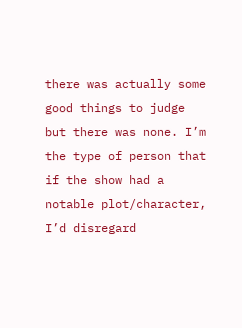there was actually some good things to judge but there was none. I’m the type of person that if the show had a notable plot/character, I’d disregard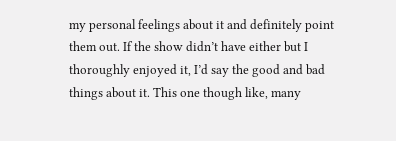my personal feelings about it and definitely point them out. If the show didn’t have either but I thoroughly enjoyed it, I’d say the good and bad things about it. This one though like, many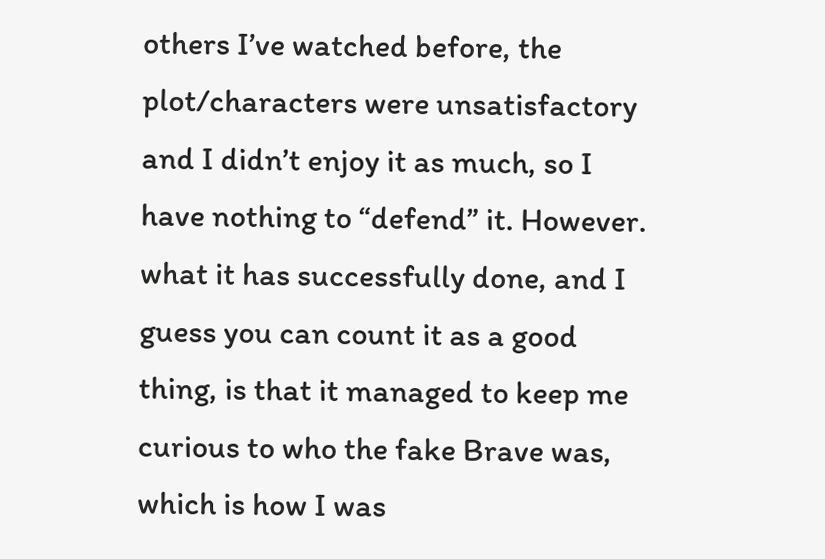others I’ve watched before, the plot/characters were unsatisfactory and I didn’t enjoy it as much, so I have nothing to “defend” it. However. what it has successfully done, and I guess you can count it as a good thing, is that it managed to keep me curious to who the fake Brave was, which is how I was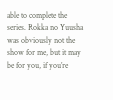able to complete the series. Rokka no Yuusha was obviously not the show for me, but it may be for you, if you’re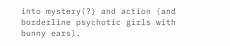into mystery(?) and action (and borderline psychotic girls with bunny ears).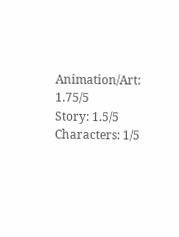Animation/Art: 1.75/5
Story: 1.5/5
Characters: 1/5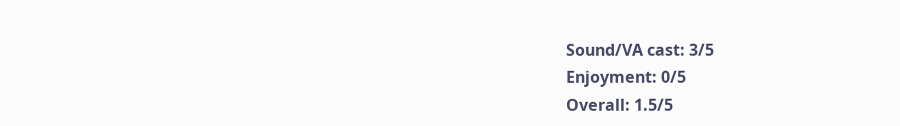Sound/VA cast: 3/5
Enjoyment: 0/5
Overall: 1.5/5